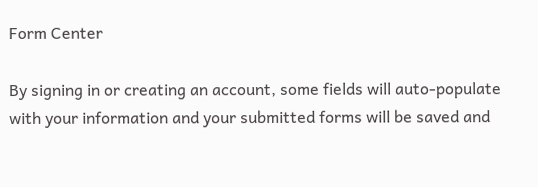Form Center

By signing in or creating an account, some fields will auto-populate with your information and your submitted forms will be saved and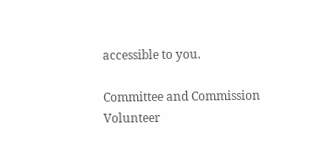accessible to you.

Committee and Commission Volunteer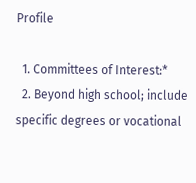Profile

  1. Committees of Interest:*
  2. Beyond high school; include specific degrees or vocational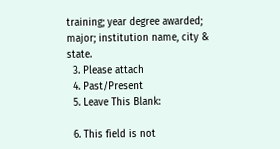training; year degree awarded; major; institution name, city & state.
  3. Please attach
  4. Past/Present
  5. Leave This Blank:

  6. This field is not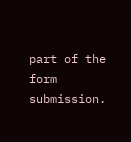part of the form submission.